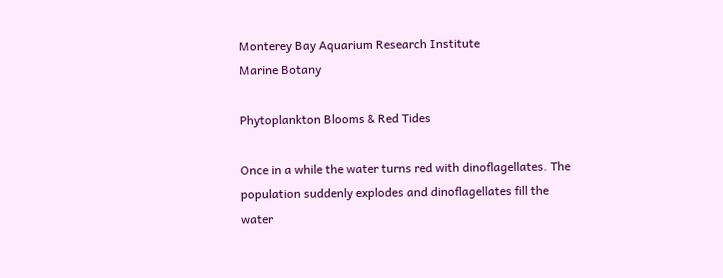Monterey Bay Aquarium Research Institute
Marine Botany

Phytoplankton Blooms & Red Tides

Once in a while the water turns red with dinoflagellates. The population suddenly explodes and dinoflagellates fill the water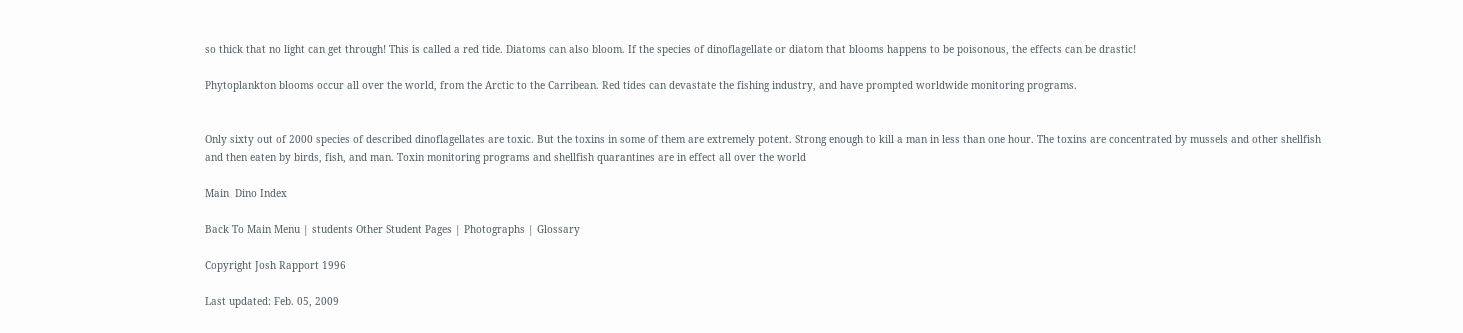so thick that no light can get through! This is called a red tide. Diatoms can also bloom. If the species of dinoflagellate or diatom that blooms happens to be poisonous, the effects can be drastic!

Phytoplankton blooms occur all over the world, from the Arctic to the Carribean. Red tides can devastate the fishing industry, and have prompted worldwide monitoring programs.


Only sixty out of 2000 species of described dinoflagellates are toxic. But the toxins in some of them are extremely potent. Strong enough to kill a man in less than one hour. The toxins are concentrated by mussels and other shellfish and then eaten by birds, fish, and man. Toxin monitoring programs and shellfish quarantines are in effect all over the world

Main  Dino Index

Back To Main Menu | students Other Student Pages | Photographs | Glossary

Copyright Josh Rapport 1996

Last updated: Feb. 05, 2009